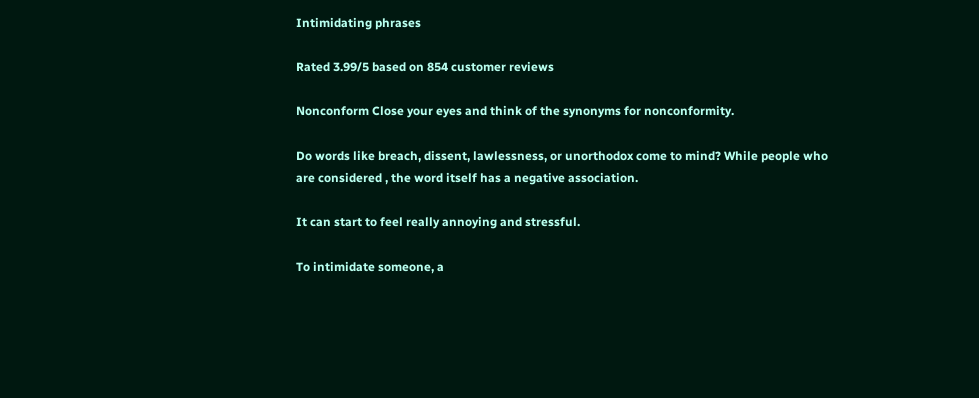Intimidating phrases

Rated 3.99/5 based on 854 customer reviews

Nonconform Close your eyes and think of the synonyms for nonconformity.

Do words like breach, dissent, lawlessness, or unorthodox come to mind? While people who are considered , the word itself has a negative association.

It can start to feel really annoying and stressful.

To intimidate someone, a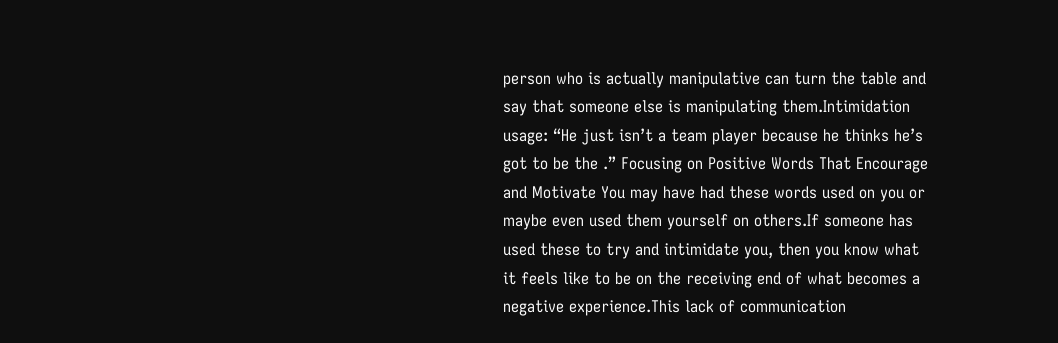person who is actually manipulative can turn the table and say that someone else is manipulating them.Intimidation usage: “He just isn’t a team player because he thinks he’s got to be the .” Focusing on Positive Words That Encourage and Motivate You may have had these words used on you or maybe even used them yourself on others.If someone has used these to try and intimidate you, then you know what it feels like to be on the receiving end of what becomes a negative experience.This lack of communication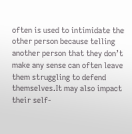often is used to intimidate the other person because telling another person that they don’t make any sense can often leave them struggling to defend themselves.It may also impact their self-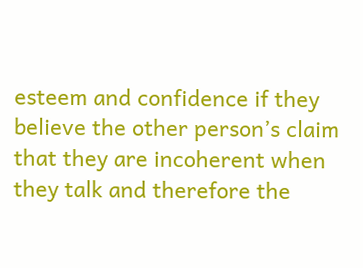esteem and confidence if they believe the other person’s claim that they are incoherent when they talk and therefore the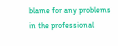blame for any problems in the professional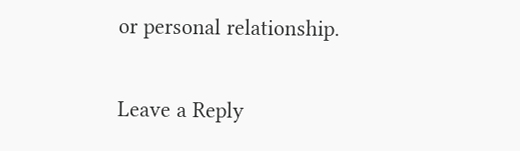or personal relationship.

Leave a Reply